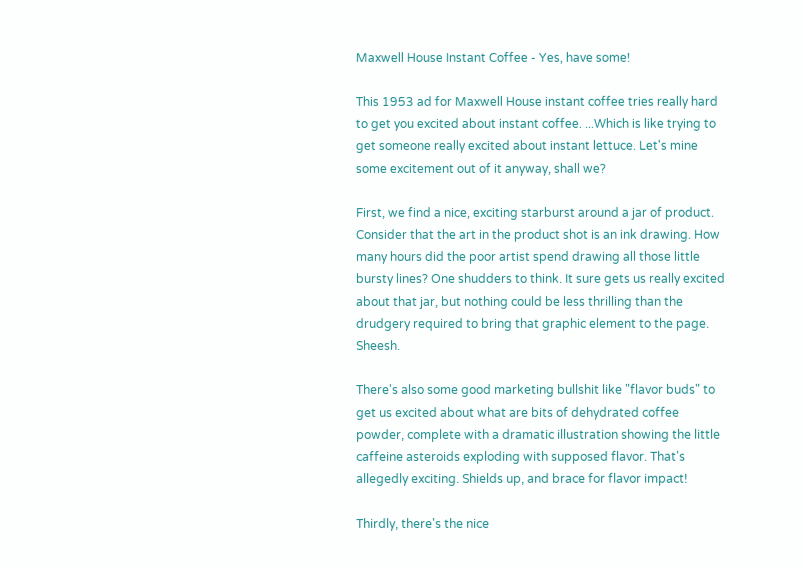Maxwell House Instant Coffee - Yes, have some!

This 1953 ad for Maxwell House instant coffee tries really hard to get you excited about instant coffee. ...Which is like trying to get someone really excited about instant lettuce. Let's mine some excitement out of it anyway, shall we?

First, we find a nice, exciting starburst around a jar of product. Consider that the art in the product shot is an ink drawing. How many hours did the poor artist spend drawing all those little bursty lines? One shudders to think. It sure gets us really excited about that jar, but nothing could be less thrilling than the drudgery required to bring that graphic element to the page. Sheesh.

There's also some good marketing bullshit like "flavor buds" to get us excited about what are bits of dehydrated coffee powder, complete with a dramatic illustration showing the little caffeine asteroids exploding with supposed flavor. That's allegedly exciting. Shields up, and brace for flavor impact!

Thirdly, there's the nice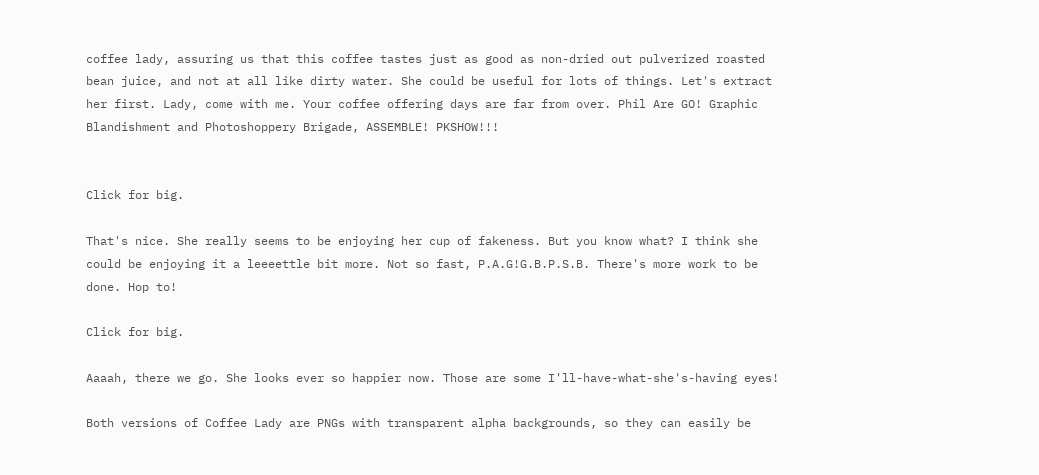coffee lady, assuring us that this coffee tastes just as good as non-dried out pulverized roasted bean juice, and not at all like dirty water. She could be useful for lots of things. Let's extract her first. Lady, come with me. Your coffee offering days are far from over. Phil Are GO! Graphic Blandishment and Photoshoppery Brigade, ASSEMBLE! PKSHOW!!!


Click for big.

That's nice. She really seems to be enjoying her cup of fakeness. But you know what? I think she could be enjoying it a leeeettle bit more. Not so fast, P.A.G!G.B.P.S.B. There's more work to be done. Hop to!

Click for big.

Aaaah, there we go. She looks ever so happier now. Those are some I'll-have-what-she's-having eyes!

Both versions of Coffee Lady are PNGs with transparent alpha backgrounds, so they can easily be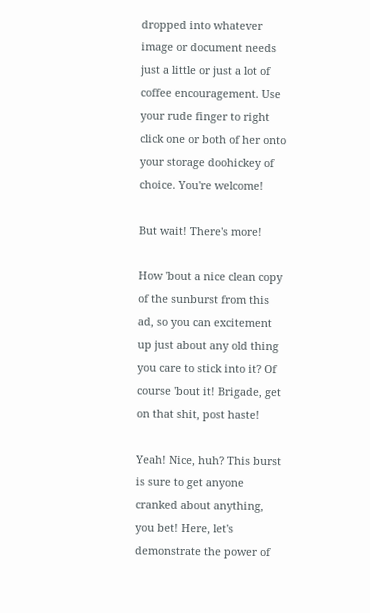dropped into whatever image or document needs just a little or just a lot of coffee encouragement. Use your rude finger to right click one or both of her onto your storage doohickey of choice. You're welcome!

But wait! There's more!

How 'bout a nice clean copy of the sunburst from this ad, so you can excitement up just about any old thing you care to stick into it? Of course 'bout it! Brigade, get on that shit, post haste!

Yeah! Nice, huh? This burst is sure to get anyone cranked about anything, you bet! Here, let's demonstrate the power of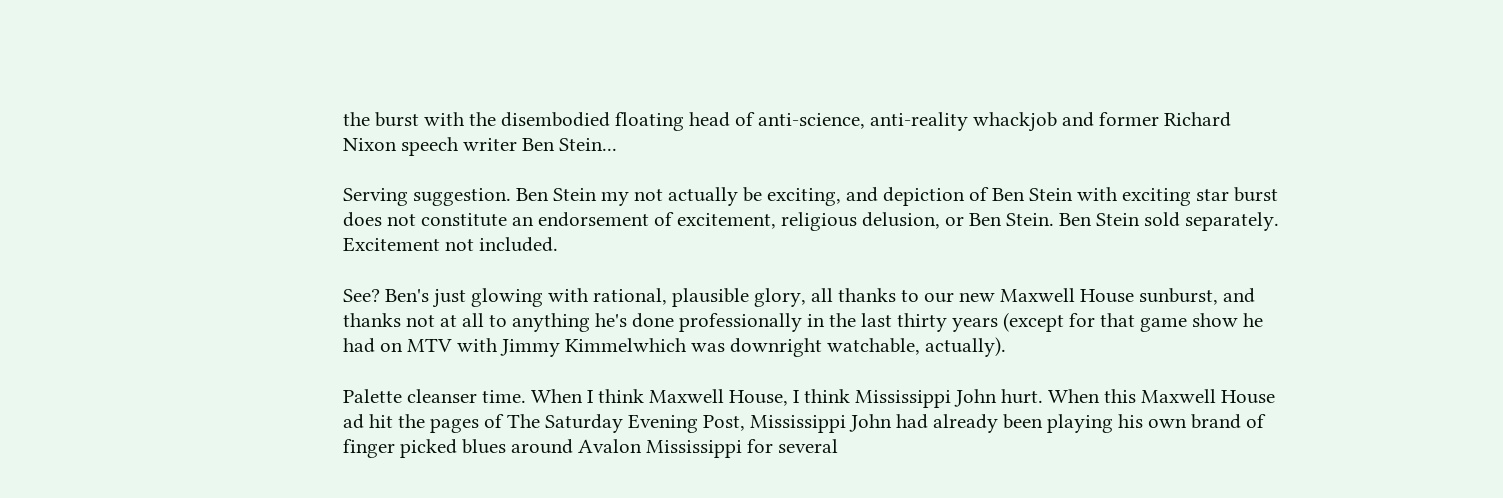the burst with the disembodied floating head of anti-science, anti-reality whackjob and former Richard Nixon speech writer Ben Stein...

Serving suggestion. Ben Stein my not actually be exciting, and depiction of Ben Stein with exciting star burst does not constitute an endorsement of excitement, religious delusion, or Ben Stein. Ben Stein sold separately. Excitement not included.

See? Ben's just glowing with rational, plausible glory, all thanks to our new Maxwell House sunburst, and thanks not at all to anything he's done professionally in the last thirty years (except for that game show he had on MTV with Jimmy Kimmelwhich was downright watchable, actually).

Palette cleanser time. When I think Maxwell House, I think Mississippi John hurt. When this Maxwell House ad hit the pages of The Saturday Evening Post, Mississippi John had already been playing his own brand of finger picked blues around Avalon Mississippi for several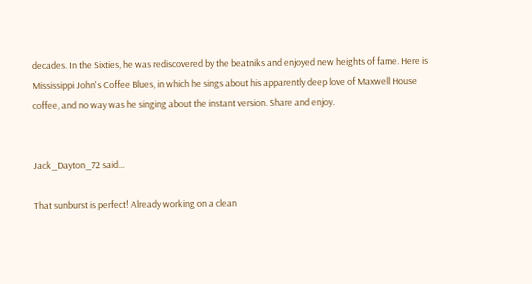decades. In the Sixties, he was rediscovered by the beatniks and enjoyed new heights of fame. Here is Mississippi John's Coffee Blues, in which he sings about his apparently deep love of Maxwell House coffee, and no way was he singing about the instant version. Share and enjoy.


Jack_Dayton_72 said...

That sunburst is perfect! Already working on a clean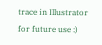trace in Illustrator for future use :)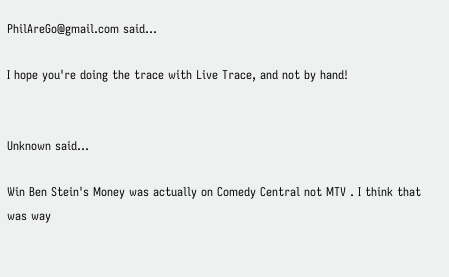PhilAreGo@gmail.com said...

I hope you're doing the trace with Live Trace, and not by hand!


Unknown said...

Win Ben Stein's Money was actually on Comedy Central not MTV . I think that was way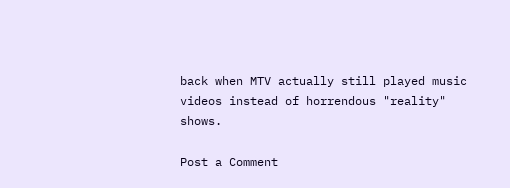back when MTV actually still played music videos instead of horrendous "reality" shows.

Post a Comment